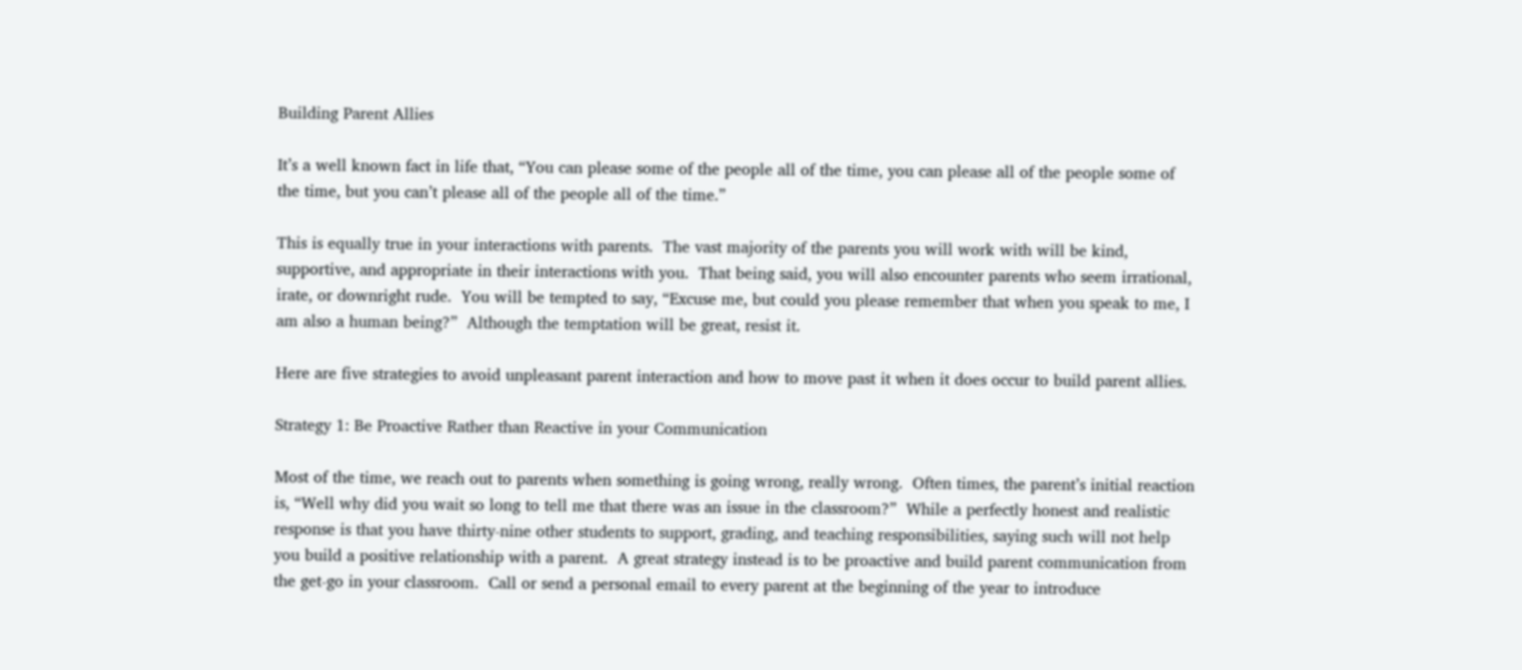Building Parent Allies

It’s a well known fact in life that, “You can please some of the people all of the time, you can please all of the people some of the time, but you can’t please all of the people all of the time.”

This is equally true in your interactions with parents.  The vast majority of the parents you will work with will be kind, supportive, and appropriate in their interactions with you.  That being said, you will also encounter parents who seem irrational, irate, or downright rude.  You will be tempted to say, “Excuse me, but could you please remember that when you speak to me, I am also a human being?”  Although the temptation will be great, resist it.

Here are five strategies to avoid unpleasant parent interaction and how to move past it when it does occur to build parent allies.

Strategy 1: Be Proactive Rather than Reactive in your Communication

Most of the time, we reach out to parents when something is going wrong, really wrong.  Often times, the parent’s initial reaction is, “Well why did you wait so long to tell me that there was an issue in the classroom?”  While a perfectly honest and realistic response is that you have thirty-nine other students to support, grading, and teaching responsibilities, saying such will not help you build a positive relationship with a parent.  A great strategy instead is to be proactive and build parent communication from the get-go in your classroom.  Call or send a personal email to every parent at the beginning of the year to introduce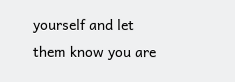yourself and let them know you are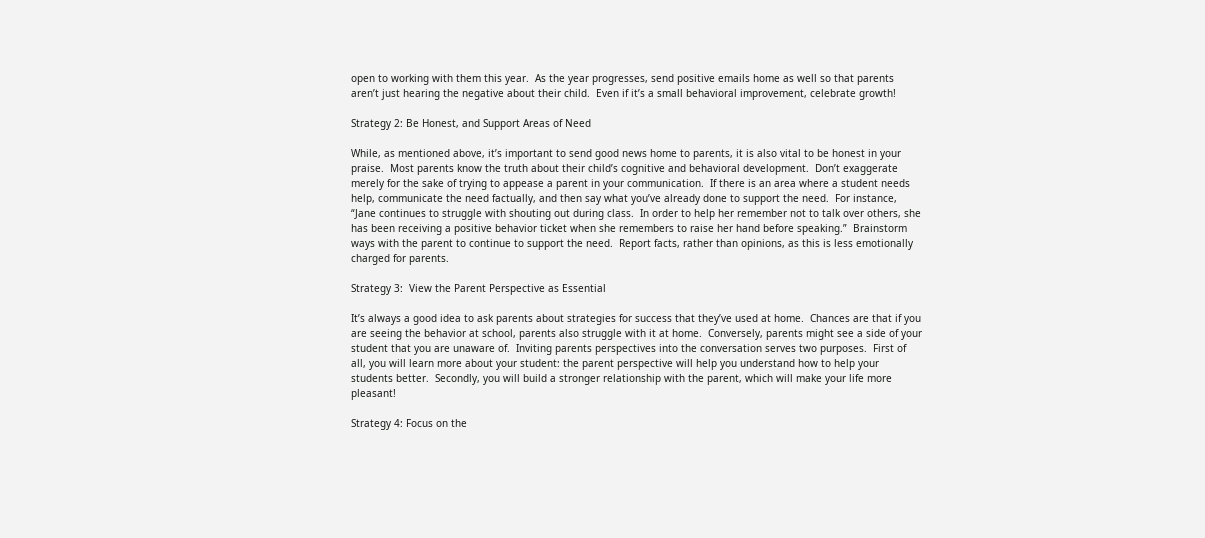open to working with them this year.  As the year progresses, send positive emails home as well so that parents aren’t just hearing the negative about their child.  Even if it’s a small behavioral improvement, celebrate growth!

Strategy 2: Be Honest, and Support Areas of Need

While, as mentioned above, it’s important to send good news home to parents, it is also vital to be honest in your praise.  Most parents know the truth about their child’s cognitive and behavioral development.  Don’t exaggerate merely for the sake of trying to appease a parent in your communication.  If there is an area where a student needs help, communicate the need factually, and then say what you’ve already done to support the need.  For instance, “Jane continues to struggle with shouting out during class.  In order to help her remember not to talk over others, she has been receiving a positive behavior ticket when she remembers to raise her hand before speaking.”  Brainstorm ways with the parent to continue to support the need.  Report facts, rather than opinions, as this is less emotionally charged for parents.

Strategy 3:  View the Parent Perspective as Essential

It’s always a good idea to ask parents about strategies for success that they’ve used at home.  Chances are that if you are seeing the behavior at school, parents also struggle with it at home.  Conversely, parents might see a side of your student that you are unaware of.  Inviting parents perspectives into the conversation serves two purposes.  First of all, you will learn more about your student: the parent perspective will help you understand how to help your students better.  Secondly, you will build a stronger relationship with the parent, which will make your life more pleasant!

Strategy 4: Focus on the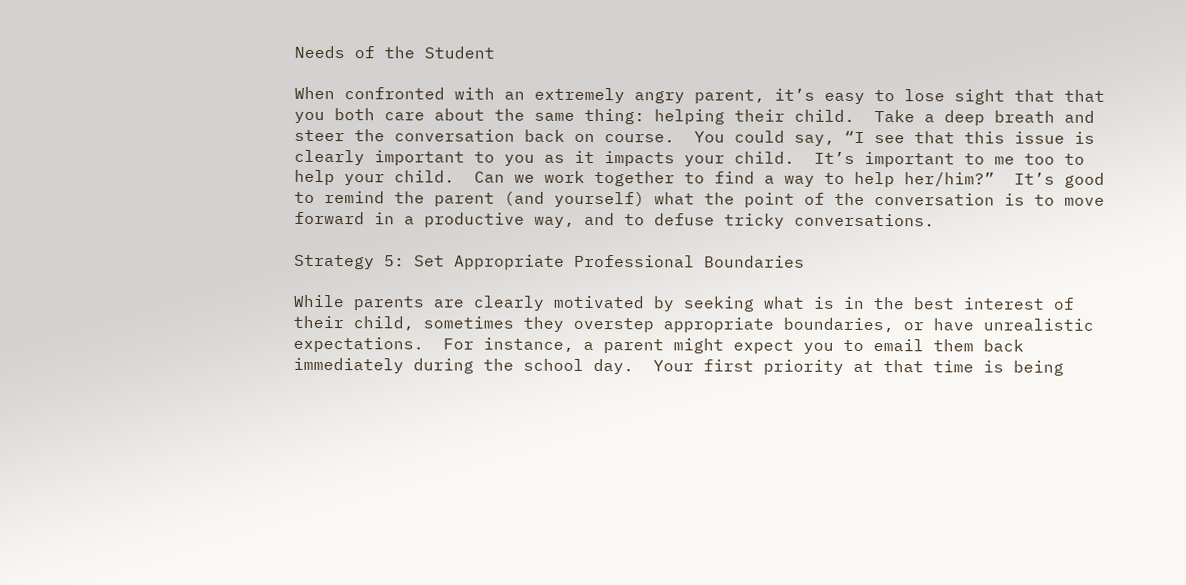Needs of the Student

When confronted with an extremely angry parent, it’s easy to lose sight that that you both care about the same thing: helping their child.  Take a deep breath and steer the conversation back on course.  You could say, “I see that this issue is clearly important to you as it impacts your child.  It’s important to me too to help your child.  Can we work together to find a way to help her/him?”  It’s good to remind the parent (and yourself) what the point of the conversation is to move forward in a productive way, and to defuse tricky conversations.

Strategy 5: Set Appropriate Professional Boundaries

While parents are clearly motivated by seeking what is in the best interest of their child, sometimes they overstep appropriate boundaries, or have unrealistic expectations.  For instance, a parent might expect you to email them back immediately during the school day.  Your first priority at that time is being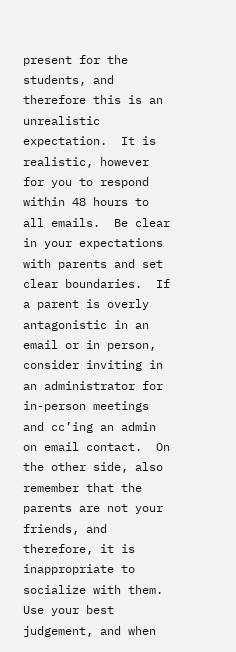present for the students, and therefore this is an unrealistic expectation.  It is realistic, however for you to respond within 48 hours to all emails.  Be clear in your expectations with parents and set clear boundaries.  If a parent is overly antagonistic in an email or in person, consider inviting in an administrator for in-person meetings and cc’ing an admin on email contact.  On the other side, also remember that the parents are not your friends, and therefore, it is inappropriate to socialize with them.  Use your best judgement, and when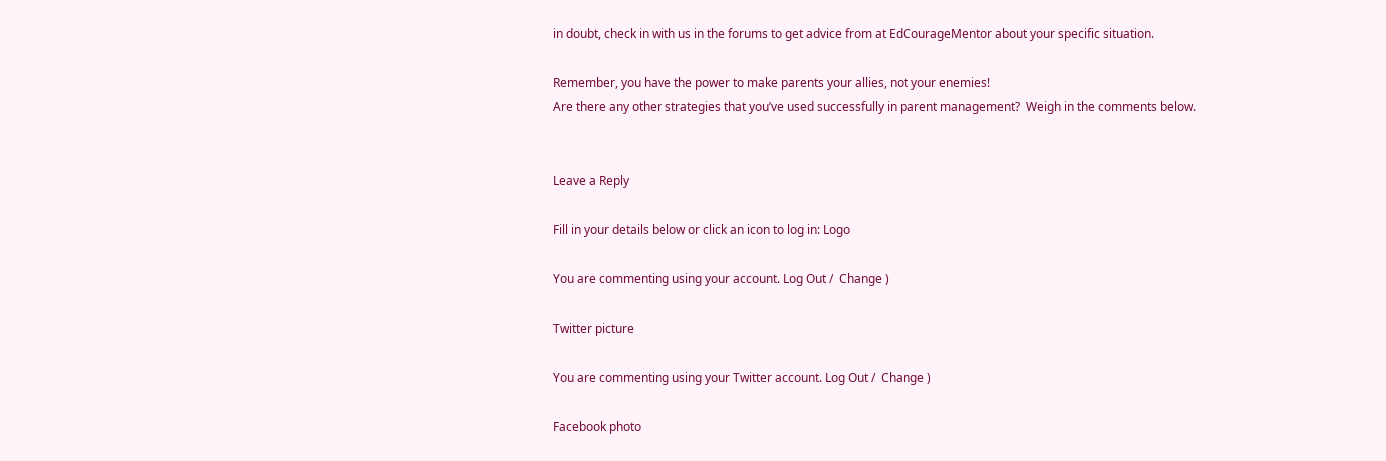in doubt, check in with us in the forums to get advice from at EdCourageMentor about your specific situation.

Remember, you have the power to make parents your allies, not your enemies!
Are there any other strategies that you’ve used successfully in parent management?  Weigh in the comments below.


Leave a Reply

Fill in your details below or click an icon to log in: Logo

You are commenting using your account. Log Out /  Change )

Twitter picture

You are commenting using your Twitter account. Log Out /  Change )

Facebook photo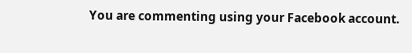You are commenting using your Facebook account.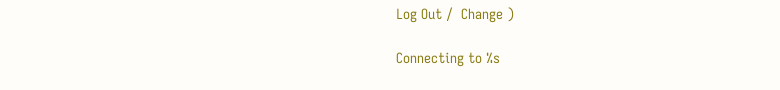Log Out /  Change )

Connecting to %s